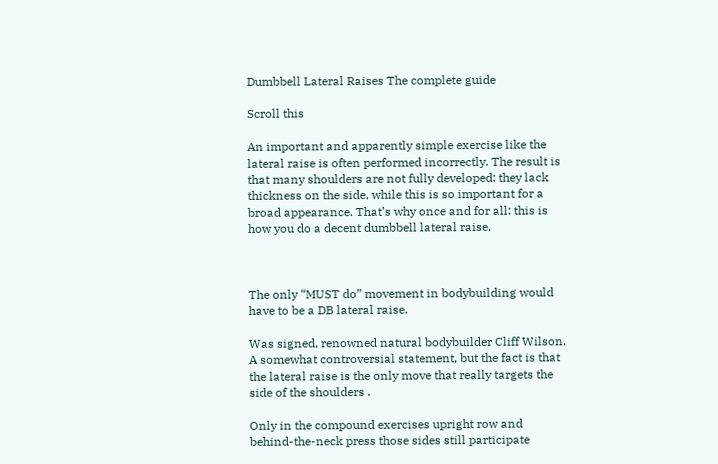Dumbbell Lateral Raises The complete guide

Scroll this

An important and apparently simple exercise like the lateral raise is often performed incorrectly. The result is that many shoulders are not fully developed: they lack thickness on the side, while this is so important for a broad appearance. That’s why once and for all: this is how you do a decent dumbbell lateral raise.



The only “MUST do” movement in bodybuilding would have to be a DB lateral raise.

Was signed, renowned natural bodybuilder Cliff Wilson. A somewhat controversial statement, but the fact is that the lateral raise is the only move that really targets the side of the shoulders .

Only in the compound exercises upright row and behind-the-neck press those sides still participate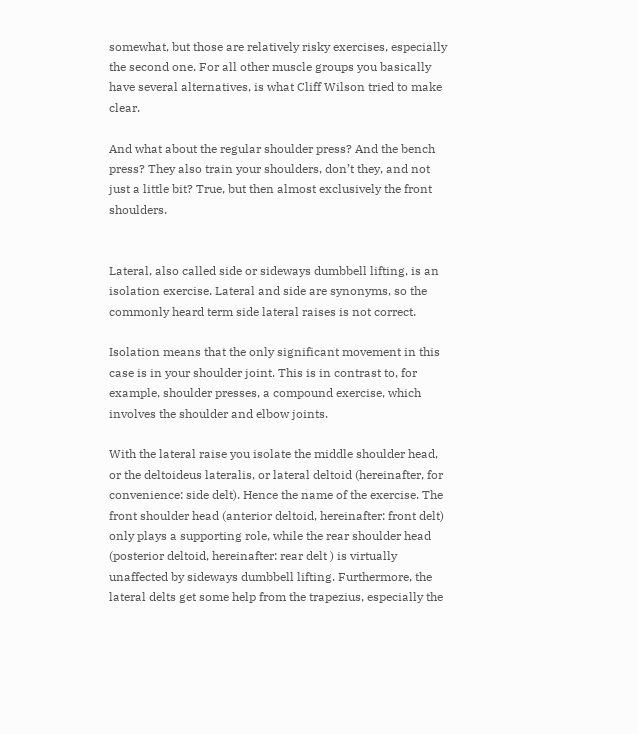somewhat, but those are relatively risky exercises, especially the second one. For all other muscle groups you basically have several alternatives, is what Cliff Wilson tried to make clear.

And what about the regular shoulder press? And the bench press? They also train your shoulders, don’t they, and not just a little bit? True, but then almost exclusively the front shoulders.


Lateral, also called side or sideways dumbbell lifting, is an isolation exercise. Lateral and side are synonyms, so the commonly heard term side lateral raises is not correct.

Isolation means that the only significant movement in this case is in your shoulder joint. This is in contrast to, for example, shoulder presses, a compound exercise, which involves the shoulder and elbow joints.

With the lateral raise you isolate the middle shoulder head, or the deltoideus lateralis, or lateral deltoid (hereinafter, for convenience: side delt). Hence the name of the exercise. The front shoulder head (anterior deltoid, hereinafter: front delt) only plays a supporting role, while the rear shoulder head (posterior deltoid, hereinafter: rear delt ) is virtually unaffected by sideways dumbbell lifting. Furthermore, the lateral delts get some help from the trapezius, especially the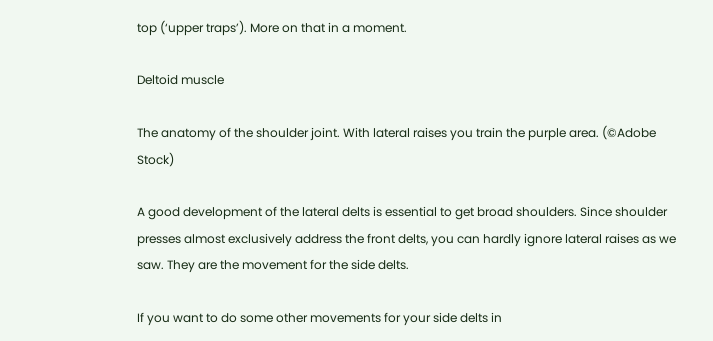top (‘upper traps’). More on that in a moment.

Deltoid muscle

The anatomy of the shoulder joint. With lateral raises you train the purple area. (©Adobe Stock)

A good development of the lateral delts is essential to get broad shoulders. Since shoulder presses almost exclusively address the front delts, you can hardly ignore lateral raises as we saw. They are the movement for the side delts.

If you want to do some other movements for your side delts in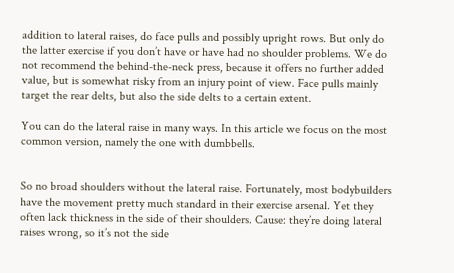addition to lateral raises, do face pulls and possibly upright rows. But only do the latter exercise if you don’t have or have had no shoulder problems. We do not recommend the behind-the-neck press, because it offers no further added value, but is somewhat risky from an injury point of view. Face pulls mainly target the rear delts, but also the side delts to a certain extent.

You can do the lateral raise in many ways. In this article we focus on the most common version, namely the one with dumbbells.


So no broad shoulders without the lateral raise. Fortunately, most bodybuilders have the movement pretty much standard in their exercise arsenal. Yet they often lack thickness in the side of their shoulders. Cause: they’re doing lateral raises wrong, so it’s not the side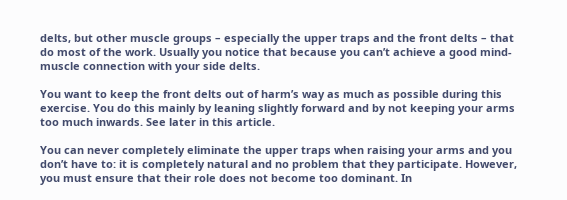delts, but other muscle groups – especially the upper traps and the front delts – that do most of the work. Usually you notice that because you can’t achieve a good mind-muscle connection with your side delts.

You want to keep the front delts out of harm’s way as much as possible during this exercise. You do this mainly by leaning slightly forward and by not keeping your arms too much inwards. See later in this article.

You can never completely eliminate the upper traps when raising your arms and you don’t have to: it is completely natural and no problem that they participate. However, you must ensure that their role does not become too dominant. In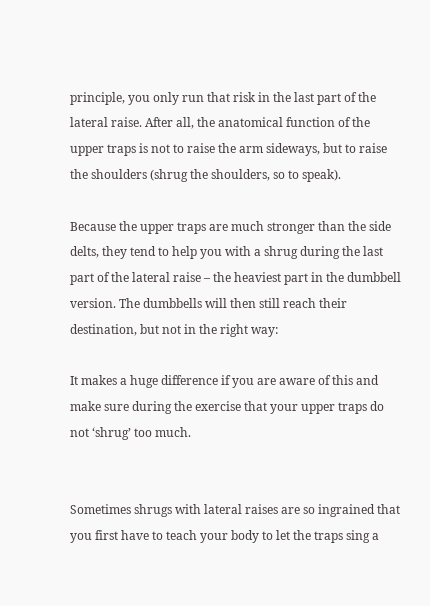principle, you only run that risk in the last part of the lateral raise. After all, the anatomical function of the upper traps is not to raise the arm sideways, but to raise the shoulders (shrug the shoulders, so to speak).

Because the upper traps are much stronger than the side delts, they tend to help you with a shrug during the last part of the lateral raise – the heaviest part in the dumbbell version. The dumbbells will then still reach their destination, but not in the right way:

It makes a huge difference if you are aware of this and make sure during the exercise that your upper traps do not ‘shrug’ too much.


Sometimes shrugs with lateral raises are so ingrained that you first have to teach your body to let the traps sing a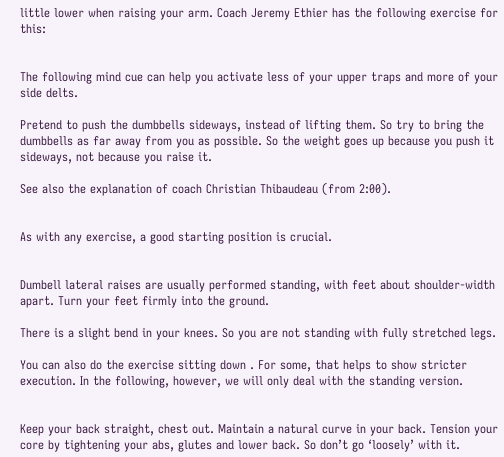little lower when raising your arm. Coach Jeremy Ethier has the following exercise for this:


The following mind cue can help you activate less of your upper traps and more of your side delts.

Pretend to push the dumbbells sideways, instead of lifting them. So try to bring the dumbbells as far away from you as possible. So the weight goes up because you push it sideways, not because you raise it.

See also the explanation of coach Christian Thibaudeau (from 2:00).


As with any exercise, a good starting position is crucial.


Dumbell lateral raises are usually performed standing, with feet about shoulder-width apart. Turn your feet firmly into the ground.

There is a slight bend in your knees. So you are not standing with fully stretched legs.

You can also do the exercise sitting down . For some, that helps to show stricter execution. In the following, however, we will only deal with the standing version.


Keep your back straight, chest out. Maintain a natural curve in your back. Tension your core by tightening your abs, glutes and lower back. So don’t go ‘loosely’ with it.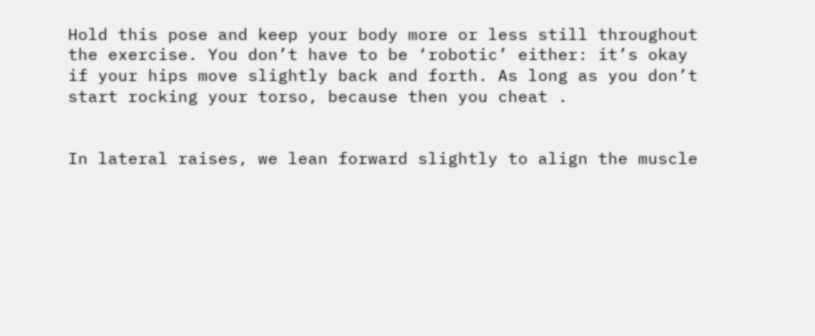Hold this pose and keep your body more or less still throughout the exercise. You don’t have to be ‘robotic’ either: it’s okay if your hips move slightly back and forth. As long as you don’t start rocking your torso, because then you cheat .


In lateral raises, we lean forward slightly to align the muscle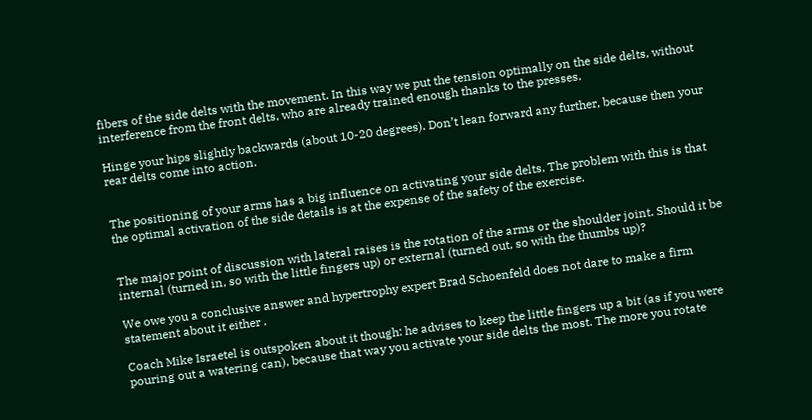fibers of the side delts with the movement. In this way we put the tension optimally on the side delts, without interference from the front delts, who are already trained enough thanks to the presses.

Hinge your hips slightly backwards (about 10-20 degrees). Don’t lean forward any further, because then your rear delts come into action.


The positioning of your arms has a big influence on activating your side delts. The problem with this is that the optimal activation of the side details is at the expense of the safety of the exercise.


The major point of discussion with lateral raises is the rotation of the arms or the shoulder joint. Should it be internal (turned in, so with the little fingers up) or external (turned out, so with the thumbs up)?

We owe you a conclusive answer and hypertrophy expert Brad Schoenfeld does not dare to make a firm statement about it either .

Coach Mike Israetel is outspoken about it though: he advises to keep the little fingers up a bit (as if you were pouring out a watering can), because that way you activate your side delts the most. The more you rotate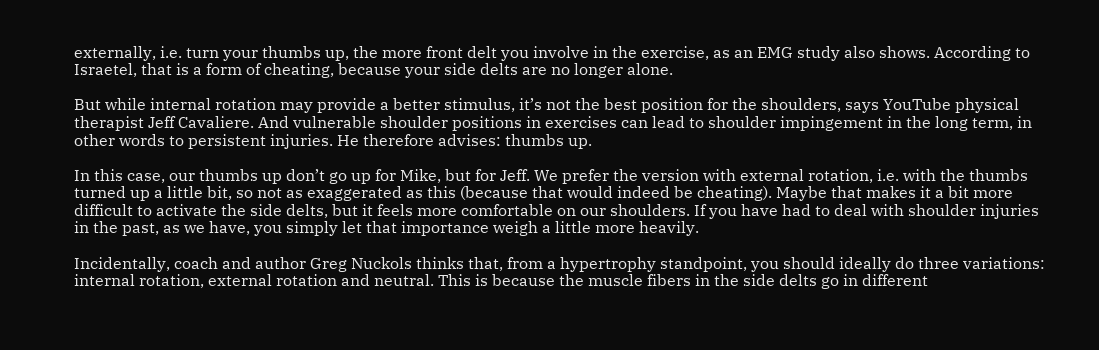externally, i.e. turn your thumbs up, the more front delt you involve in the exercise, as an EMG study also shows. According to Israetel, that is a form of cheating, because your side delts are no longer alone.

But while internal rotation may provide a better stimulus, it’s not the best position for the shoulders, says YouTube physical therapist Jeff Cavaliere. And vulnerable shoulder positions in exercises can lead to shoulder impingement in the long term, in other words to persistent injuries. He therefore advises: thumbs up.

In this case, our thumbs up don’t go up for Mike, but for Jeff. We prefer the version with external rotation, i.e. with the thumbs turned up a little bit, so not as exaggerated as this (because that would indeed be cheating). Maybe that makes it a bit more difficult to activate the side delts, but it feels more comfortable on our shoulders. If you have had to deal with shoulder injuries in the past, as we have, you simply let that importance weigh a little more heavily.

Incidentally, coach and author Greg Nuckols thinks that, from a hypertrophy standpoint, you should ideally do three variations: internal rotation, external rotation and neutral. This is because the muscle fibers in the side delts go in different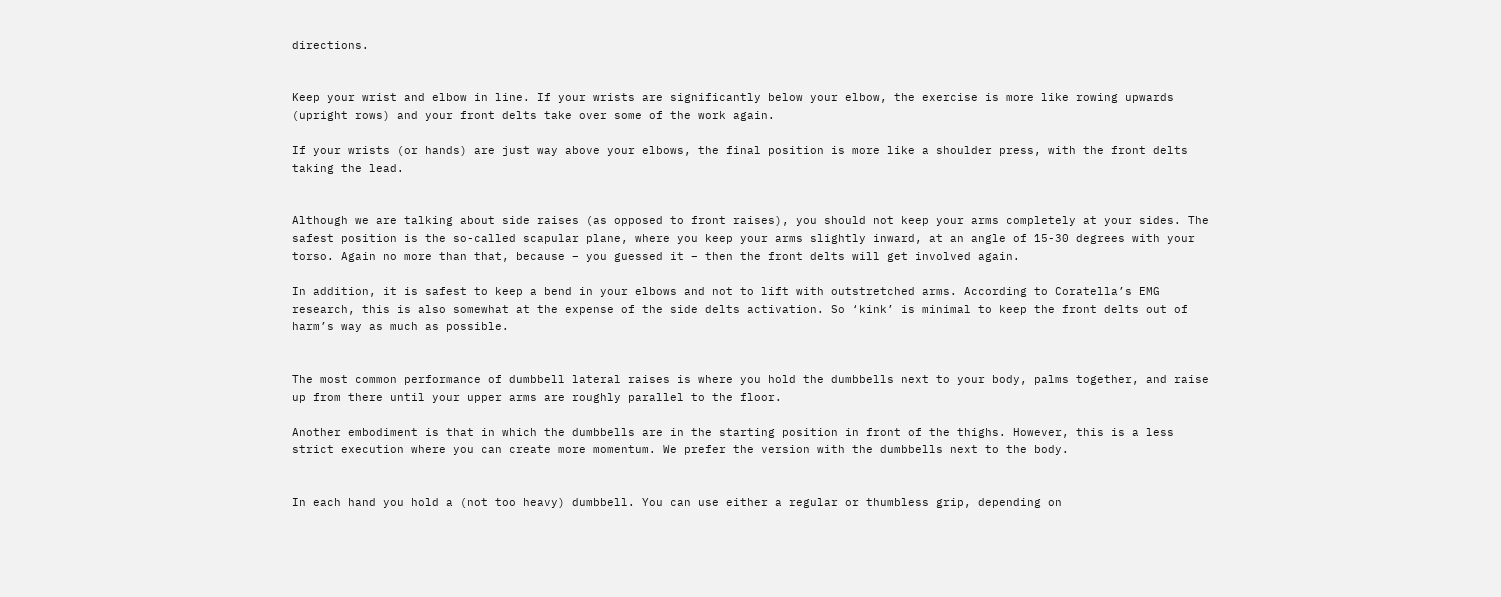directions.


Keep your wrist and elbow in line. If your wrists are significantly below your elbow, the exercise is more like rowing upwards (upright rows) and your front delts take over some of the work again.

If your wrists (or hands) are just way above your elbows, the final position is more like a shoulder press, with the front delts taking the lead.


Although we are talking about side raises (as opposed to front raises), you should not keep your arms completely at your sides. The safest position is the so-called scapular plane, where you keep your arms slightly inward, at an angle of 15-30 degrees with your torso. Again no more than that, because – you guessed it – then the front delts will get involved again.

In addition, it is safest to keep a bend in your elbows and not to lift with outstretched arms. According to Coratella’s EMG research, this is also somewhat at the expense of the side delts activation. So ‘kink’ is minimal to keep the front delts out of harm’s way as much as possible.


The most common performance of dumbbell lateral raises is where you hold the dumbbells next to your body, palms together, and raise up from there until your upper arms are roughly parallel to the floor.

Another embodiment is that in which the dumbbells are in the starting position in front of the thighs. However, this is a less strict execution where you can create more momentum. We prefer the version with the dumbbells next to the body.


In each hand you hold a (not too heavy) dumbbell. You can use either a regular or thumbless grip, depending on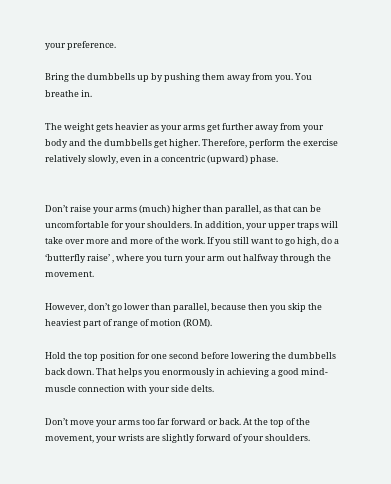your preference.

Bring the dumbbells up by pushing them away from you. You breathe in.

The weight gets heavier as your arms get further away from your body and the dumbbells get higher. Therefore, perform the exercise relatively slowly, even in a concentric (upward) phase.


Don’t raise your arms (much) higher than parallel, as that can be uncomfortable for your shoulders. In addition, your upper traps will take over more and more of the work. If you still want to go high, do a ‘butterfly raise’ , where you turn your arm out halfway through the movement.

However, don’t go lower than parallel, because then you skip the heaviest part of range of motion (ROM).

Hold the top position for one second before lowering the dumbbells back down. That helps you enormously in achieving a good mind-muscle connection with your side delts.

Don’t move your arms too far forward or back. At the top of the movement, your wrists are slightly forward of your shoulders.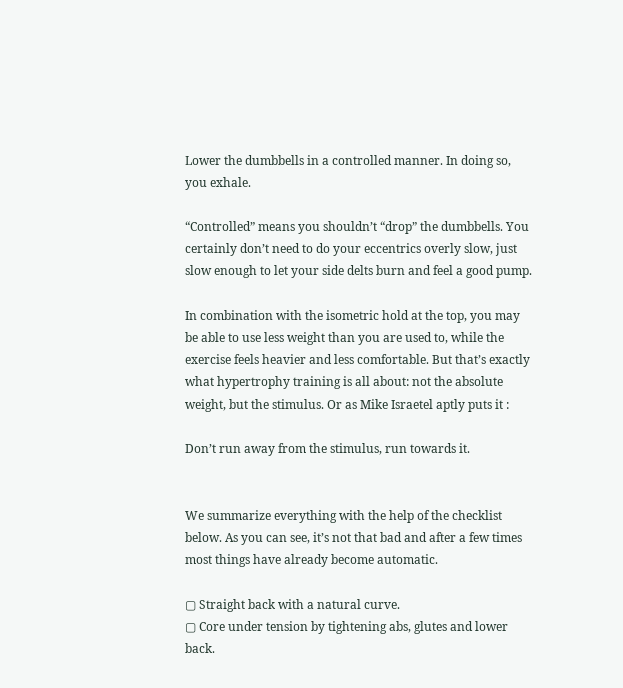Lower the dumbbells in a controlled manner. In doing so, you exhale.

“Controlled” means you shouldn’t “drop” the dumbbells. You certainly don’t need to do your eccentrics overly slow, just slow enough to let your side delts burn and feel a good pump.

In combination with the isometric hold at the top, you may be able to use less weight than you are used to, while the exercise feels heavier and less comfortable. But that’s exactly what hypertrophy training is all about: not the absolute weight, but the stimulus. Or as Mike Israetel aptly puts it :

Don’t run away from the stimulus, run towards it.


We summarize everything with the help of the checklist below. As you can see, it’s not that bad and after a few times most things have already become automatic.

▢ Straight back with a natural curve.
▢ Core under tension by tightening abs, glutes and lower back.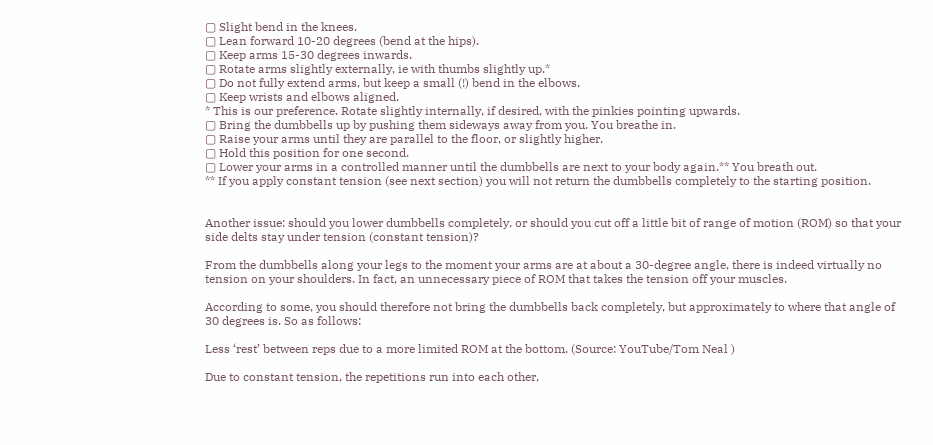▢ Slight bend in the knees.
▢ Lean forward 10-20 degrees (bend at the hips).
▢ Keep arms 15-30 degrees inwards.
▢ Rotate arms slightly externally, ie with thumbs slightly up.*
▢ Do not fully extend arms, but keep a small (!) bend in the elbows.
▢ Keep wrists and elbows aligned.
* This is our preference. Rotate slightly internally, if desired, with the pinkies pointing upwards.
▢ Bring the dumbbells up by pushing them sideways away from you. You breathe in.
▢ Raise your arms until they are parallel to the floor, or slightly higher.
▢ Hold this position for one second.
▢ Lower your arms in a controlled manner until the dumbbells are next to your body again.** You breath out.
** If you apply constant tension (see next section) you will not return the dumbbells completely to the starting position.


Another issue: should you lower dumbbells completely, or should you cut off a little bit of range of motion (ROM) so that your side delts stay under tension (constant tension)?

From the dumbbells along your legs to the moment your arms are at about a 30-degree angle, there is indeed virtually no tension on your shoulders. In fact, an unnecessary piece of ROM that takes the tension off your muscles.

According to some, you should therefore not bring the dumbbells back completely, but approximately to where that angle of 30 degrees is. So as follows:

Less ‘rest’ between reps due to a more limited ROM at the bottom. (Source: YouTube/Tom Neal )

Due to constant tension, the repetitions run into each other,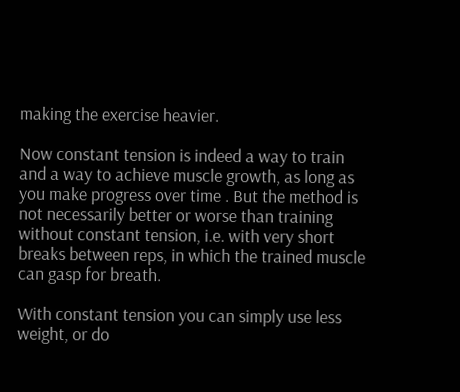making the exercise heavier.

Now constant tension is indeed a way to train and a way to achieve muscle growth, as long as you make progress over time . But the method is not necessarily better or worse than training without constant tension, i.e. with very short breaks between reps, in which the trained muscle can gasp for breath.

With constant tension you can simply use less weight, or do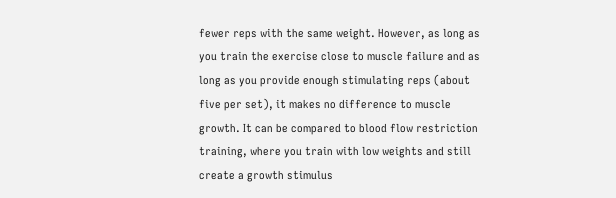fewer reps with the same weight. However, as long as you train the exercise close to muscle failure and as long as you provide enough stimulating reps (about five per set), it makes no difference to muscle growth. It can be compared to blood flow restriction training, where you train with low weights and still create a growth stimulus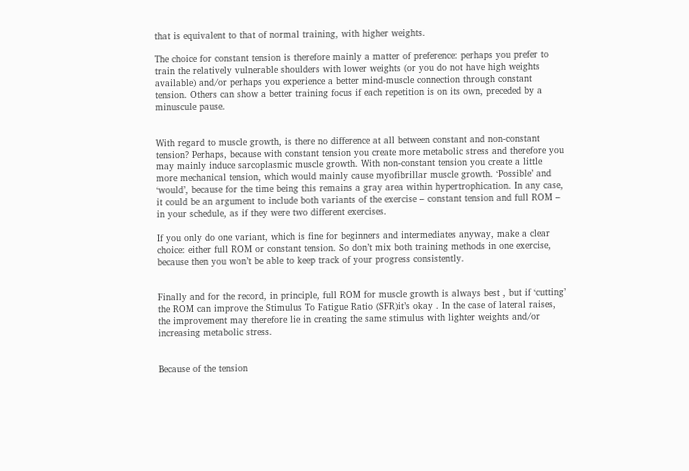that is equivalent to that of normal training, with higher weights.

The choice for constant tension is therefore mainly a matter of preference: perhaps you prefer to train the relatively vulnerable shoulders with lower weights (or you do not have high weights available) and/or perhaps you experience a better mind-muscle connection through constant tension. Others can show a better training focus if each repetition is on its own, preceded by a minuscule pause.


With regard to muscle growth, is there no difference at all between constant and non-constant tension? Perhaps, because with constant tension you create more metabolic stress and therefore you may mainly induce sarcoplasmic muscle growth. With non-constant tension you create a little more mechanical tension, which would mainly cause myofibrillar muscle growth. ‘Possible’ and ‘would’, because for the time being this remains a gray area within hypertrophication. In any case, it could be an argument to include both variants of the exercise – constant tension and full ROM – in your schedule, as if they were two different exercises.

If you only do one variant, which is fine for beginners and intermediates anyway, make a clear choice: either full ROM or constant tension. So don’t mix both training methods in one exercise, because then you won’t be able to keep track of your progress consistently.


Finally and for the record, in principle, full ROM for muscle growth is always best , but if ‘cutting’ the ROM can improve the Stimulus To Fatigue Ratio (SFR)it’s okay . In the case of lateral raises, the improvement may therefore lie in creating the same stimulus with lighter weights and/or increasing metabolic stress.


Because of the tension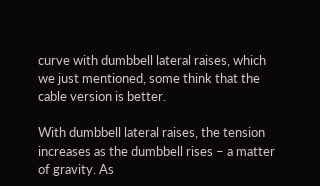curve with dumbbell lateral raises, which we just mentioned, some think that the cable version is better.

With dumbbell lateral raises, the tension increases as the dumbbell rises – a matter of gravity. As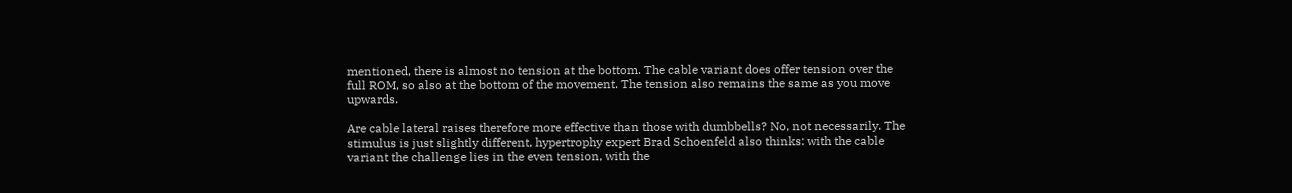mentioned, there is almost no tension at the bottom. The cable variant does offer tension over the full ROM, so also at the bottom of the movement. The tension also remains the same as you move upwards.

Are cable lateral raises therefore more effective than those with dumbbells? No, not necessarily. The stimulus is just slightly different, hypertrophy expert Brad Schoenfeld also thinks: with the cable variant the challenge lies in the even tension, with the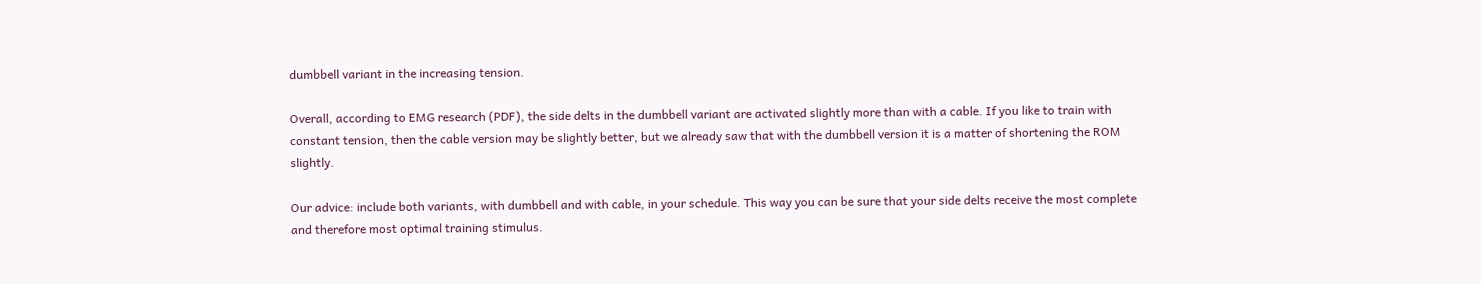dumbbell variant in the increasing tension.

Overall, according to EMG research (PDF), the side delts in the dumbbell variant are activated slightly more than with a cable. If you like to train with constant tension, then the cable version may be slightly better, but we already saw that with the dumbbell version it is a matter of shortening the ROM slightly.

Our advice: include both variants, with dumbbell and with cable, in your schedule. This way you can be sure that your side delts receive the most complete and therefore most optimal training stimulus.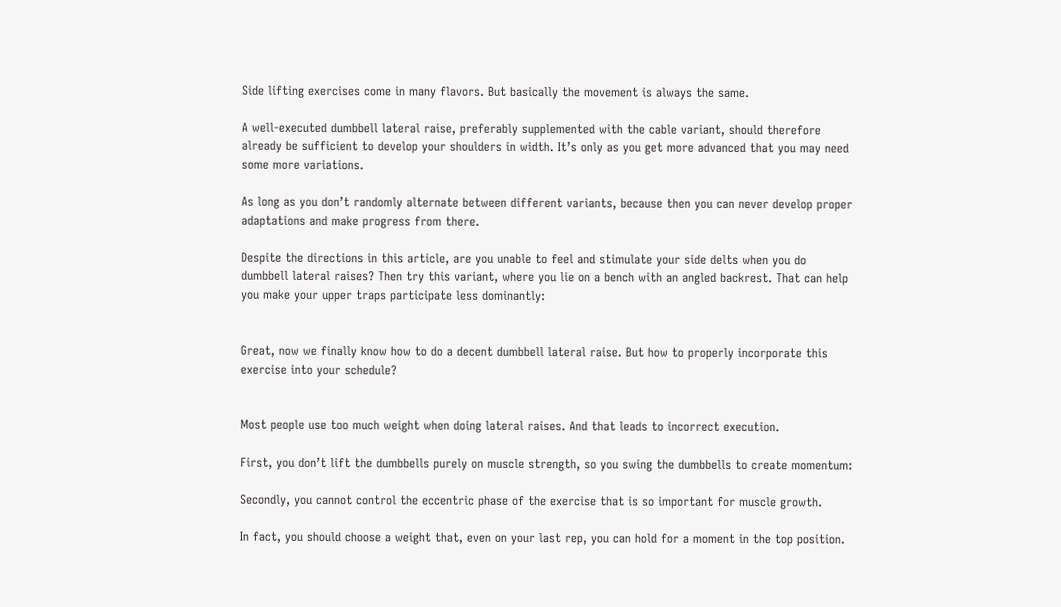Side lifting exercises come in many flavors. But basically the movement is always the same.

A well-executed dumbbell lateral raise, preferably supplemented with the cable variant, should therefore already be sufficient to develop your shoulders in width. It’s only as you get more advanced that you may need some more variations.

As long as you don’t randomly alternate between different variants, because then you can never develop proper adaptations and make progress from there.

Despite the directions in this article, are you unable to feel and stimulate your side delts when you do dumbbell lateral raises? Then try this variant, where you lie on a bench with an angled backrest. That can help you make your upper traps participate less dominantly:


Great, now we finally know how to do a decent dumbbell lateral raise. But how to properly incorporate this exercise into your schedule?


Most people use too much weight when doing lateral raises. And that leads to incorrect execution.

First, you don’t lift the dumbbells purely on muscle strength, so you swing the dumbbells to create momentum:

Secondly, you cannot control the eccentric phase of the exercise that is so important for muscle growth.

In fact, you should choose a weight that, even on your last rep, you can hold for a moment in the top position.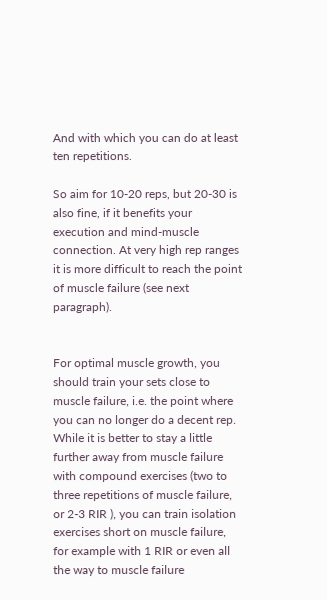And with which you can do at least ten repetitions.

So aim for 10-20 reps, but 20-30 is also fine, if it benefits your execution and mind-muscle connection. At very high rep ranges it is more difficult to reach the point of muscle failure (see next paragraph).


For optimal muscle growth, you should train your sets close to muscle failure, i.e. the point where you can no longer do a decent rep. While it is better to stay a little further away from muscle failure with compound exercises (two to three repetitions of muscle failure, or 2-3 RIR ), you can train isolation exercises short on muscle failure, for example with 1 RIR or even all the way to muscle failure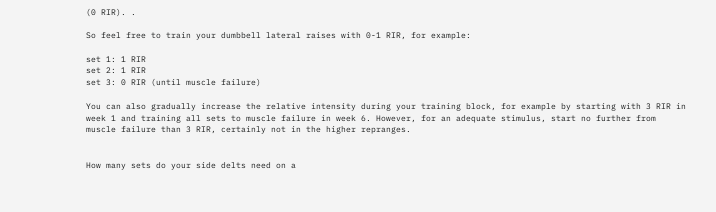(0 RIR). .

So feel free to train your dumbbell lateral raises with 0-1 RIR, for example:

set 1: 1 RIR
set 2: 1 RIR
set 3: 0 RIR (until muscle failure)

You can also gradually increase the relative intensity during your training block, for example by starting with 3 RIR in week 1 and training all sets to muscle failure in week 6. However, for an adequate stimulus, start no further from muscle failure than 3 RIR, certainly not in the higher repranges.


How many sets do your side delts need on a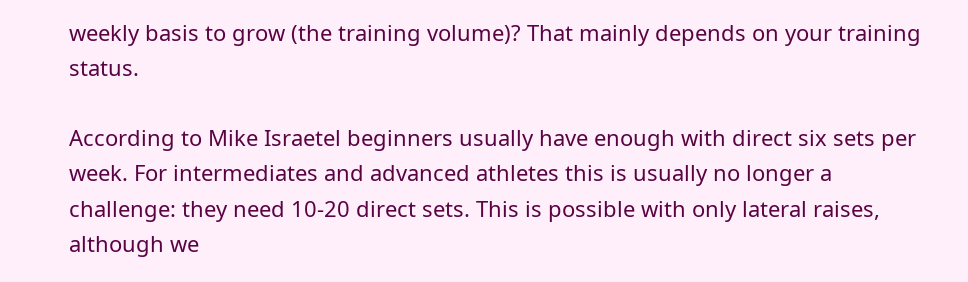weekly basis to grow (the training volume)? That mainly depends on your training status.

According to Mike Israetel beginners usually have enough with direct six sets per week. For intermediates and advanced athletes this is usually no longer a challenge: they need 10-20 direct sets. This is possible with only lateral raises, although we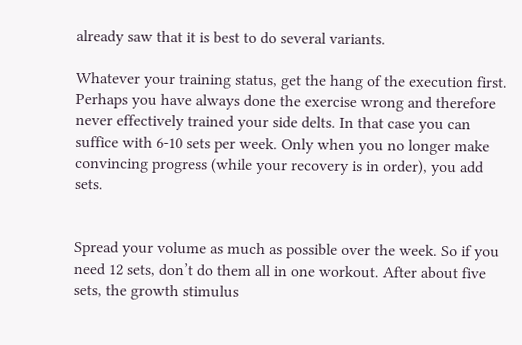already saw that it is best to do several variants.

Whatever your training status, get the hang of the execution first. Perhaps you have always done the exercise wrong and therefore never effectively trained your side delts. In that case you can suffice with 6-10 sets per week. Only when you no longer make convincing progress (while your recovery is in order), you add sets.


Spread your volume as much as possible over the week. So if you need 12 sets, don’t do them all in one workout. After about five sets, the growth stimulus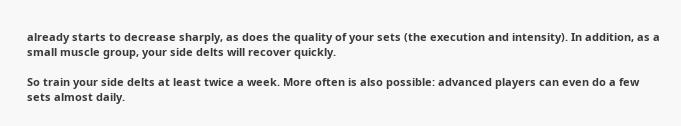already starts to decrease sharply, as does the quality of your sets (the execution and intensity). In addition, as a small muscle group, your side delts will recover quickly.

So train your side delts at least twice a week. More often is also possible: advanced players can even do a few sets almost daily.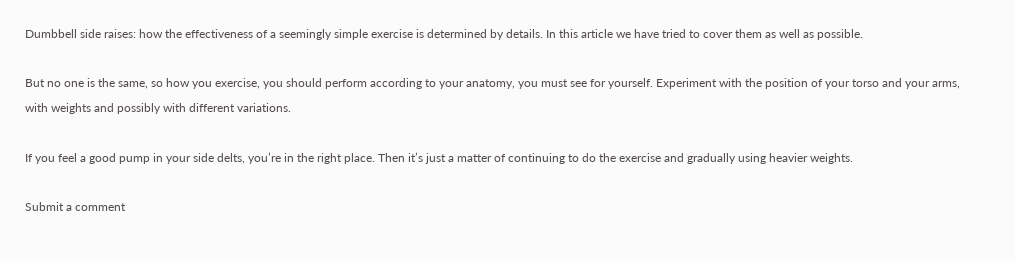Dumbbell side raises: how the effectiveness of a seemingly simple exercise is determined by details. In this article we have tried to cover them as well as possible.

But no one is the same, so how you exercise, you should perform according to your anatomy, you must see for yourself. Experiment with the position of your torso and your arms, with weights and possibly with different variations.

If you feel a good pump in your side delts, you’re in the right place. Then it’s just a matter of continuing to do the exercise and gradually using heavier weights.

Submit a comment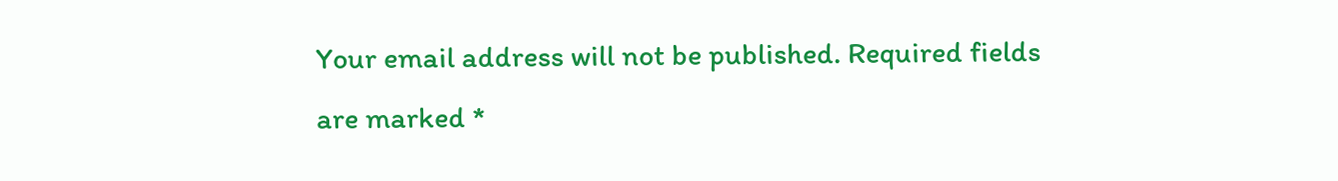Your email address will not be published. Required fields are marked *